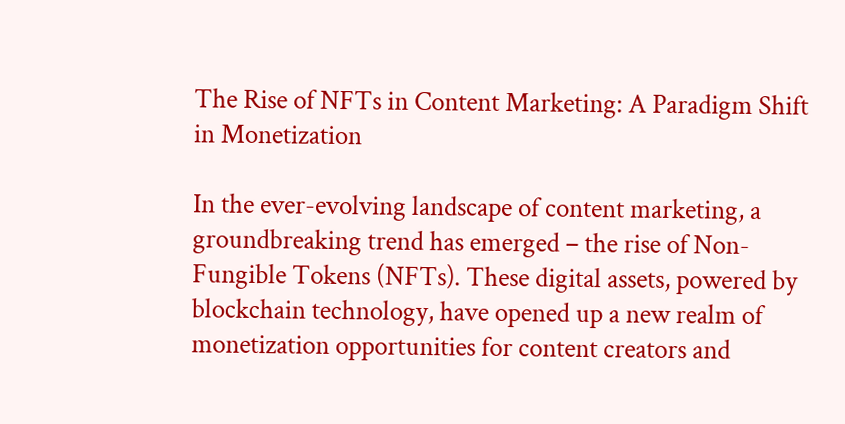The Rise of NFTs in Content Marketing: A Paradigm Shift in Monetization

In the ever-evolving landscape of content marketing, a groundbreaking trend has emerged – the rise of Non-Fungible Tokens (NFTs). These digital assets, powered by blockchain technology, have opened up a new realm of monetization opportunities for content creators and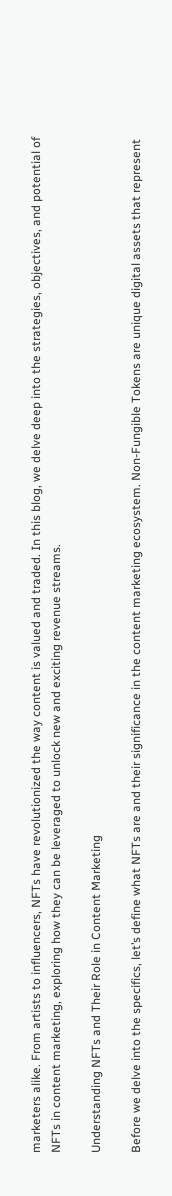marketers alike. From artists to influencers, NFTs have revolutionized the way content is valued and traded. In this blog, we delve deep into the strategies, objectives, and potential of NFTs in content marketing, exploring how they can be leveraged to unlock new and exciting revenue streams.

Understanding NFTs and Their Role in Content Marketing

Before we delve into the specifics, let’s define what NFTs are and their significance in the content marketing ecosystem. Non-Fungible Tokens are unique digital assets that represent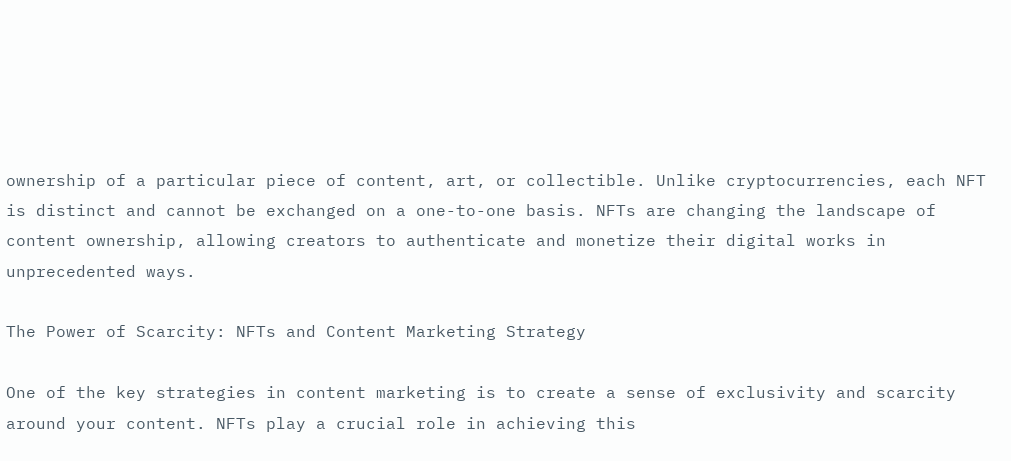ownership of a particular piece of content, art, or collectible. Unlike cryptocurrencies, each NFT is distinct and cannot be exchanged on a one-to-one basis. NFTs are changing the landscape of content ownership, allowing creators to authenticate and monetize their digital works in unprecedented ways.

The Power of Scarcity: NFTs and Content Marketing Strategy

One of the key strategies in content marketing is to create a sense of exclusivity and scarcity around your content. NFTs play a crucial role in achieving this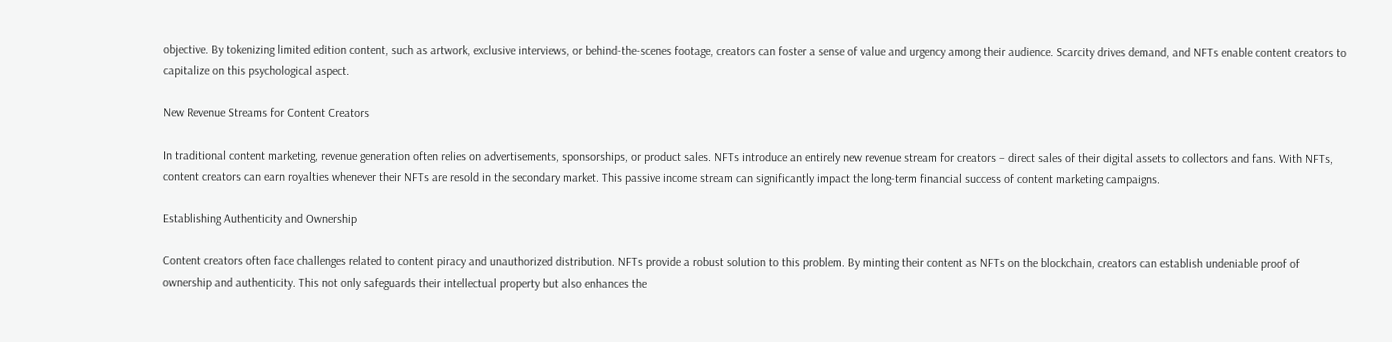objective. By tokenizing limited edition content, such as artwork, exclusive interviews, or behind-the-scenes footage, creators can foster a sense of value and urgency among their audience. Scarcity drives demand, and NFTs enable content creators to capitalize on this psychological aspect.

New Revenue Streams for Content Creators

In traditional content marketing, revenue generation often relies on advertisements, sponsorships, or product sales. NFTs introduce an entirely new revenue stream for creators – direct sales of their digital assets to collectors and fans. With NFTs, content creators can earn royalties whenever their NFTs are resold in the secondary market. This passive income stream can significantly impact the long-term financial success of content marketing campaigns.

Establishing Authenticity and Ownership

Content creators often face challenges related to content piracy and unauthorized distribution. NFTs provide a robust solution to this problem. By minting their content as NFTs on the blockchain, creators can establish undeniable proof of ownership and authenticity. This not only safeguards their intellectual property but also enhances the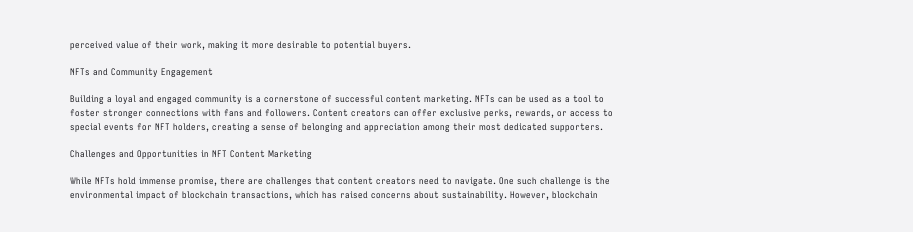perceived value of their work, making it more desirable to potential buyers.

NFTs and Community Engagement

Building a loyal and engaged community is a cornerstone of successful content marketing. NFTs can be used as a tool to foster stronger connections with fans and followers. Content creators can offer exclusive perks, rewards, or access to special events for NFT holders, creating a sense of belonging and appreciation among their most dedicated supporters.

Challenges and Opportunities in NFT Content Marketing

While NFTs hold immense promise, there are challenges that content creators need to navigate. One such challenge is the environmental impact of blockchain transactions, which has raised concerns about sustainability. However, blockchain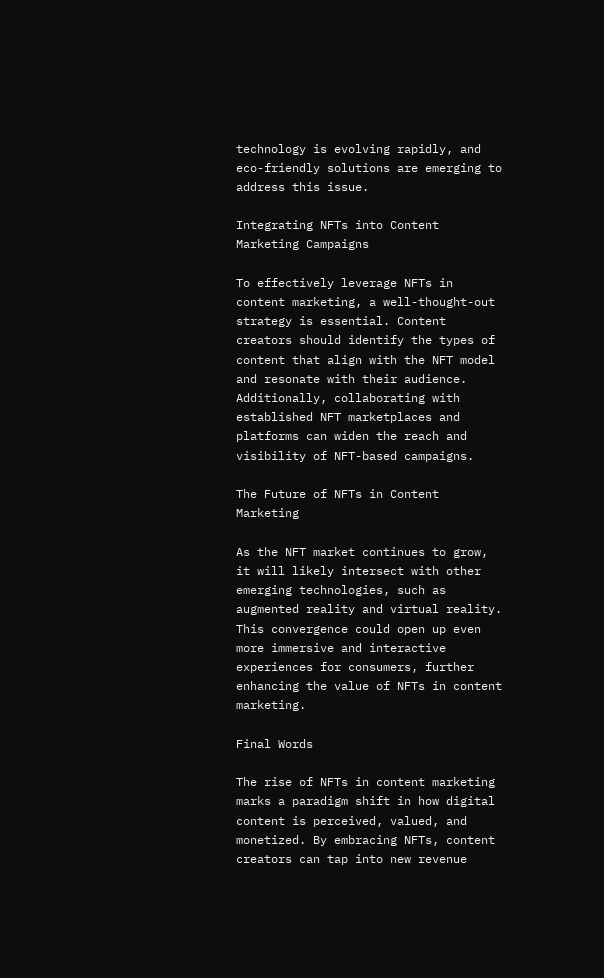technology is evolving rapidly, and eco-friendly solutions are emerging to address this issue.

Integrating NFTs into Content Marketing Campaigns

To effectively leverage NFTs in content marketing, a well-thought-out strategy is essential. Content creators should identify the types of content that align with the NFT model and resonate with their audience. Additionally, collaborating with established NFT marketplaces and platforms can widen the reach and visibility of NFT-based campaigns.

The Future of NFTs in Content Marketing

As the NFT market continues to grow, it will likely intersect with other emerging technologies, such as augmented reality and virtual reality. This convergence could open up even more immersive and interactive experiences for consumers, further enhancing the value of NFTs in content marketing.

Final Words

The rise of NFTs in content marketing marks a paradigm shift in how digital content is perceived, valued, and monetized. By embracing NFTs, content creators can tap into new revenue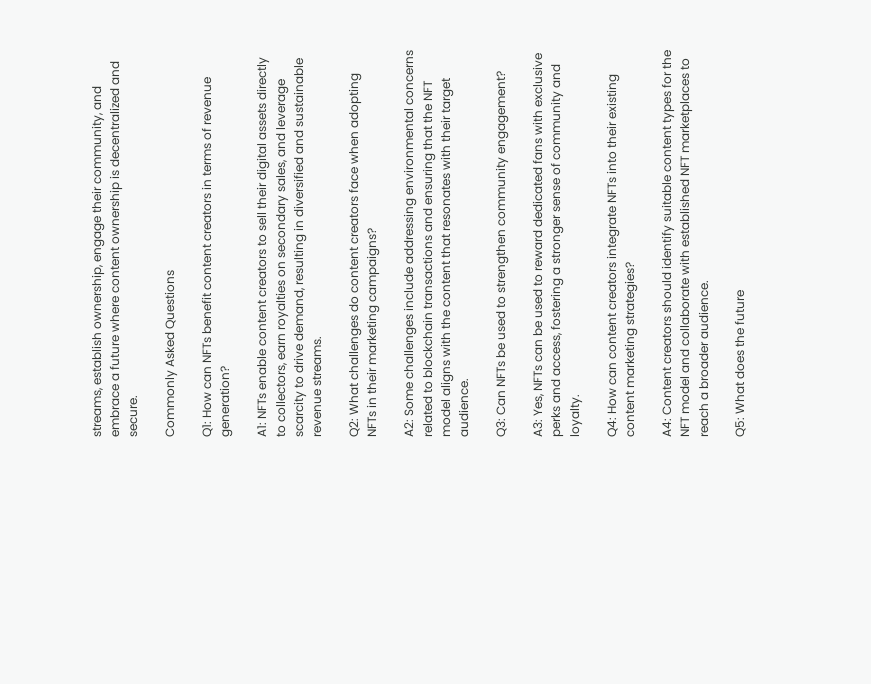streams, establish ownership, engage their community, and embrace a future where content ownership is decentralized and secure.

Commonly Asked Questions

Q1: How can NFTs benefit content creators in terms of revenue generation?

A1: NFTs enable content creators to sell their digital assets directly to collectors, earn royalties on secondary sales, and leverage scarcity to drive demand, resulting in diversified and sustainable revenue streams.

Q2: What challenges do content creators face when adopting NFTs in their marketing campaigns?

A2: Some challenges include addressing environmental concerns related to blockchain transactions and ensuring that the NFT model aligns with the content that resonates with their target audience.

Q3: Can NFTs be used to strengthen community engagement?

A3: Yes, NFTs can be used to reward dedicated fans with exclusive perks and access, fostering a stronger sense of community and loyalty.

Q4: How can content creators integrate NFTs into their existing content marketing strategies?

A4: Content creators should identify suitable content types for the NFT model and collaborate with established NFT marketplaces to reach a broader audience.

Q5: What does the future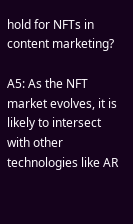hold for NFTs in content marketing?

A5: As the NFT market evolves, it is likely to intersect with other technologies like AR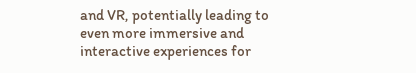and VR, potentially leading to even more immersive and interactive experiences for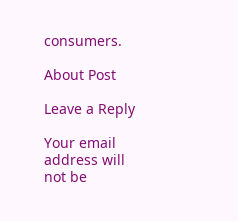consumers.

About Post

Leave a Reply

Your email address will not be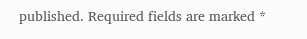published. Required fields are marked *